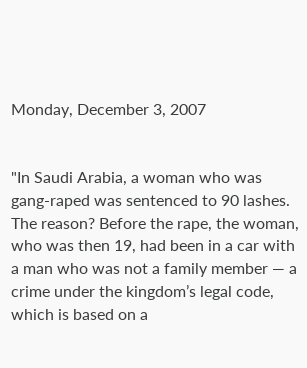Monday, December 3, 2007


"In Saudi Arabia, a woman who was gang-raped was sentenced to 90 lashes. The reason? Before the rape, the woman, who was then 19, had been in a car with a man who was not a family member — a crime under the kingdom’s legal code, which is based on a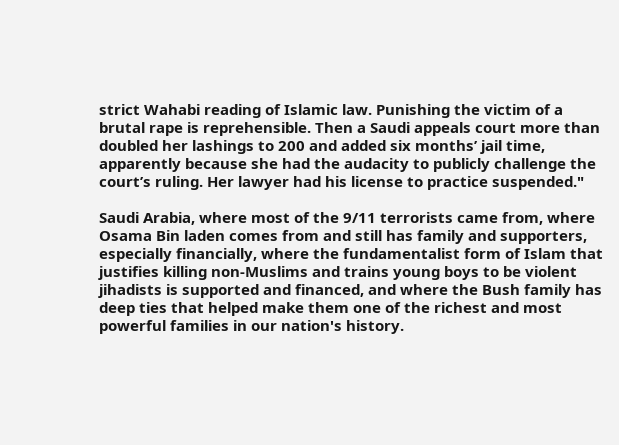strict Wahabi reading of Islamic law. Punishing the victim of a brutal rape is reprehensible. Then a Saudi appeals court more than doubled her lashings to 200 and added six months’ jail time, apparently because she had the audacity to publicly challenge the court’s ruling. Her lawyer had his license to practice suspended."

Saudi Arabia, where most of the 9/11 terrorists came from, where Osama Bin laden comes from and still has family and supporters, especially financially, where the fundamentalist form of Islam that justifies killing non-Muslims and trains young boys to be violent jihadists is supported and financed, and where the Bush family has deep ties that helped make them one of the richest and most powerful families in our nation's history.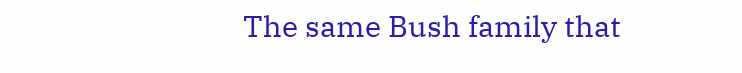The same Bush family that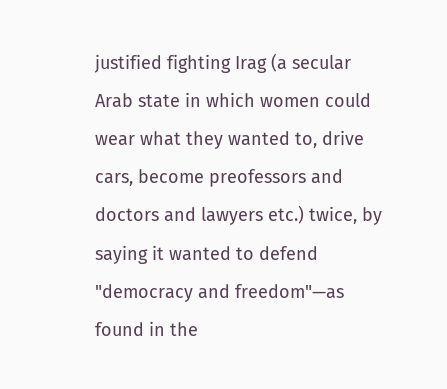justified fighting Irag (a secular Arab state in which women could wear what they wanted to, drive cars, become preofessors and doctors and lawyers etc.) twice, by saying it wanted to defend "democracy and freedom"—as found in the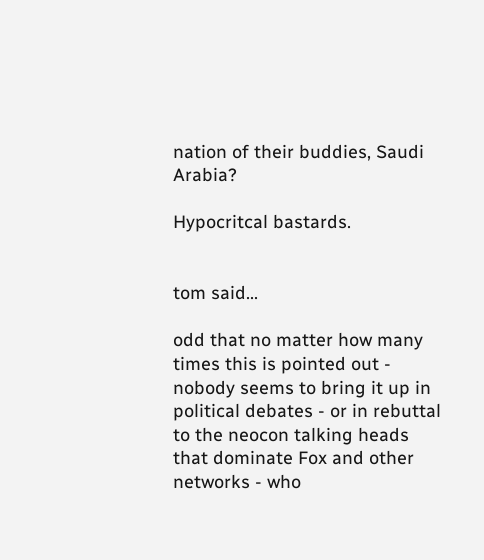nation of their buddies, Saudi Arabia?

Hypocritcal bastards.


tom said...

odd that no matter how many times this is pointed out - nobody seems to bring it up in political debates - or in rebuttal to the neocon talking heads that dominate Fox and other networks - who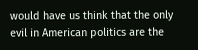would have us think that the only evil in American politics are the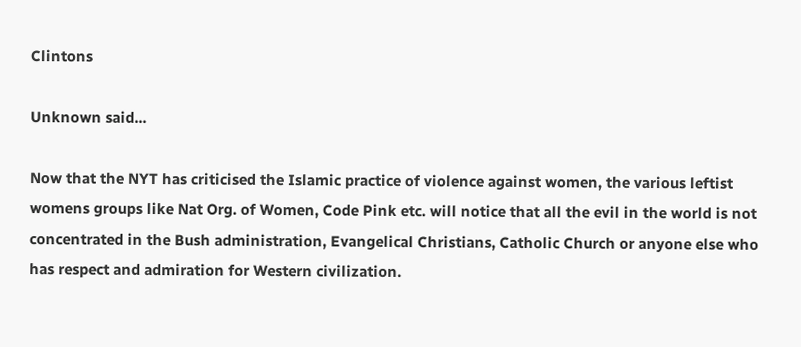Clintons

Unknown said...

Now that the NYT has criticised the Islamic practice of violence against women, the various leftist womens groups like Nat Org. of Women, Code Pink etc. will notice that all the evil in the world is not concentrated in the Bush administration, Evangelical Christians, Catholic Church or anyone else who has respect and admiration for Western civilization.